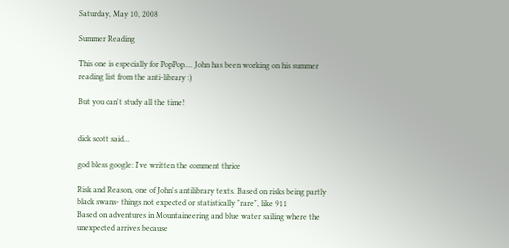Saturday, May 10, 2008

Summer Reading

This one is especially for PopPop.... John has been working on his summer reading list from the anti-library :)

But you can't study all the time!


dick scott said...

god bless google: I've written the comment thrice

Risk and Reason, one of John's antilibrary texts. Based on risks being partly black swans- things not expected or statistically "rare", like 911
Based on adventures in Mountaineering and blue water sailing where the unexpected arrives because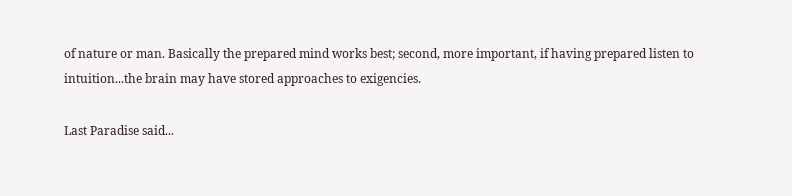of nature or man. Basically the prepared mind works best; second, more important, if having prepared listen to intuition...the brain may have stored approaches to exigencies.

Last Paradise said...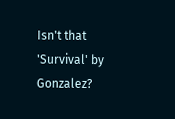Isn't that 'Survival' by Gonzalez?